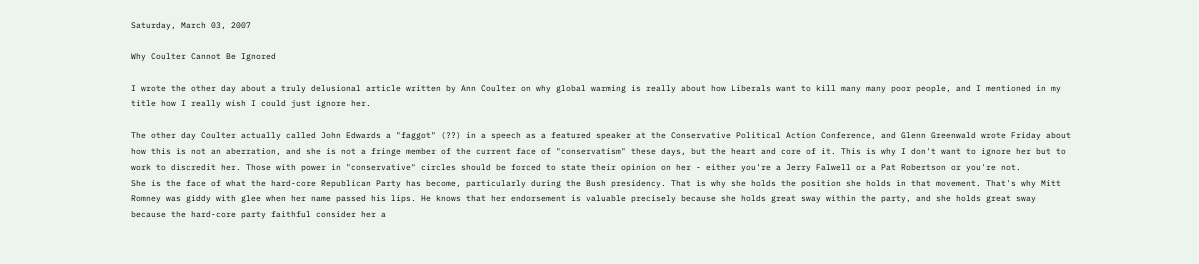Saturday, March 03, 2007

Why Coulter Cannot Be Ignored

I wrote the other day about a truly delusional article written by Ann Coulter on why global warming is really about how Liberals want to kill many many poor people, and I mentioned in my title how I really wish I could just ignore her.

The other day Coulter actually called John Edwards a "faggot" (??) in a speech as a featured speaker at the Conservative Political Action Conference, and Glenn Greenwald wrote Friday about how this is not an aberration, and she is not a fringe member of the current face of "conservatism" these days, but the heart and core of it. This is why I don't want to ignore her but to work to discredit her. Those with power in "conservative" circles should be forced to state their opinion on her - either you're a Jerry Falwell or a Pat Robertson or you're not.
She is the face of what the hard-core Republican Party has become, particularly during the Bush presidency. That is why she holds the position she holds in that movement. That's why Mitt Romney was giddy with glee when her name passed his lips. He knows that her endorsement is valuable precisely because she holds great sway within the party, and she holds great sway because the hard-core party faithful consider her a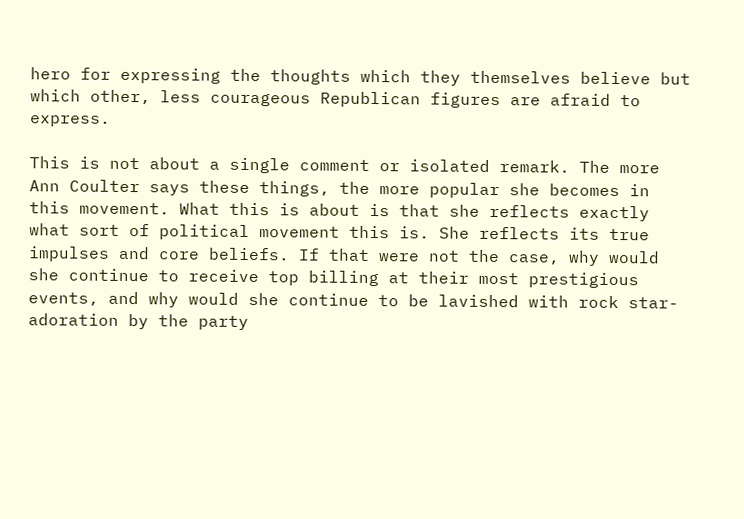hero for expressing the thoughts which they themselves believe but which other, less courageous Republican figures are afraid to express.

This is not about a single comment or isolated remark. The more Ann Coulter says these things, the more popular she becomes in this movement. What this is about is that she reflects exactly what sort of political movement this is. She reflects its true impulses and core beliefs. If that were not the case, why would she continue to receive top billing at their most prestigious events, and why would she continue to be lavished with rock star-adoration by the party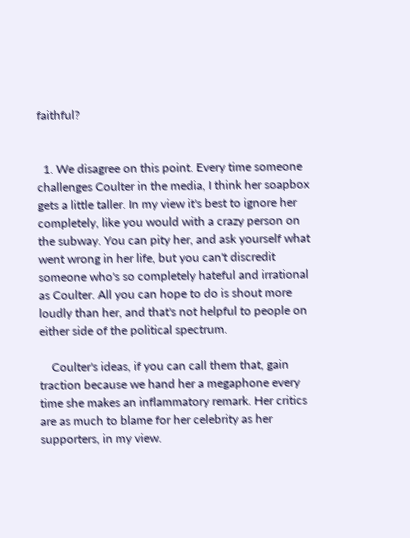faithful?


  1. We disagree on this point. Every time someone challenges Coulter in the media, I think her soapbox gets a little taller. In my view it's best to ignore her completely, like you would with a crazy person on the subway. You can pity her, and ask yourself what went wrong in her life, but you can't discredit someone who's so completely hateful and irrational as Coulter. All you can hope to do is shout more loudly than her, and that's not helpful to people on either side of the political spectrum.

    Coulter's ideas, if you can call them that, gain traction because we hand her a megaphone every time she makes an inflammatory remark. Her critics are as much to blame for her celebrity as her supporters, in my view.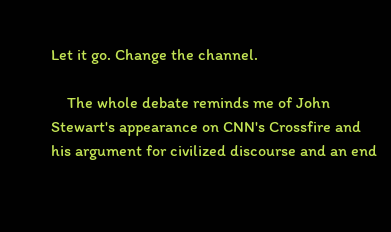Let it go. Change the channel.

    The whole debate reminds me of John Stewart's appearance on CNN's Crossfire and his argument for civilized discourse and an end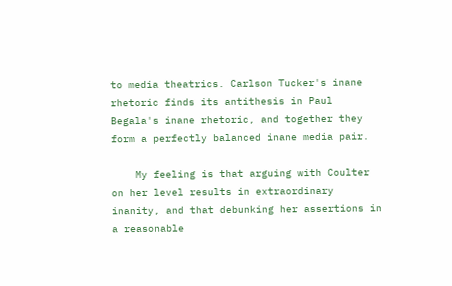to media theatrics. Carlson Tucker's inane rhetoric finds its antithesis in Paul Begala's inane rhetoric, and together they form a perfectly balanced inane media pair.

    My feeling is that arguing with Coulter on her level results in extraordinary inanity, and that debunking her assertions in a reasonable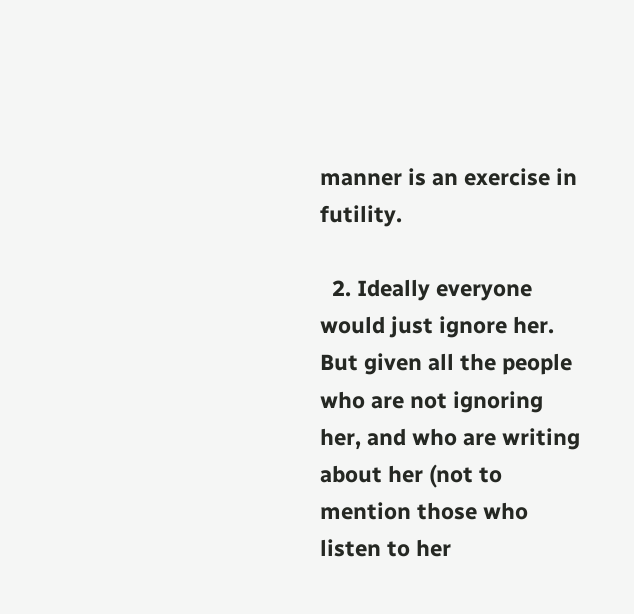manner is an exercise in futility.

  2. Ideally everyone would just ignore her. But given all the people who are not ignoring her, and who are writing about her (not to mention those who listen to her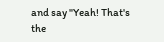and say "Yeah! That's the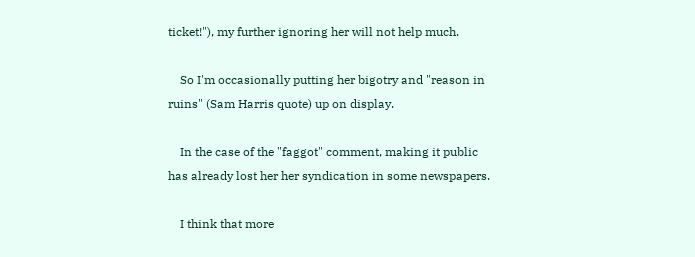ticket!"), my further ignoring her will not help much.

    So I'm occasionally putting her bigotry and "reason in ruins" (Sam Harris quote) up on display.

    In the case of the "faggot" comment, making it public has already lost her her syndication in some newspapers.

    I think that more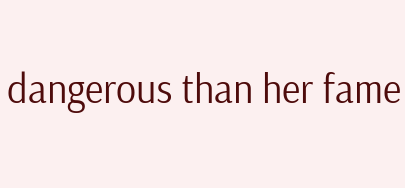dangerous than her fame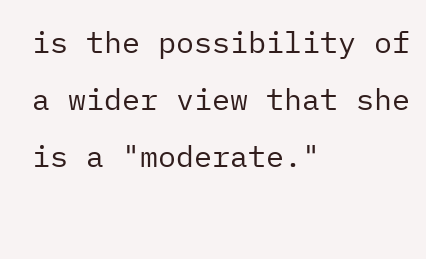is the possibility of a wider view that she is a "moderate."